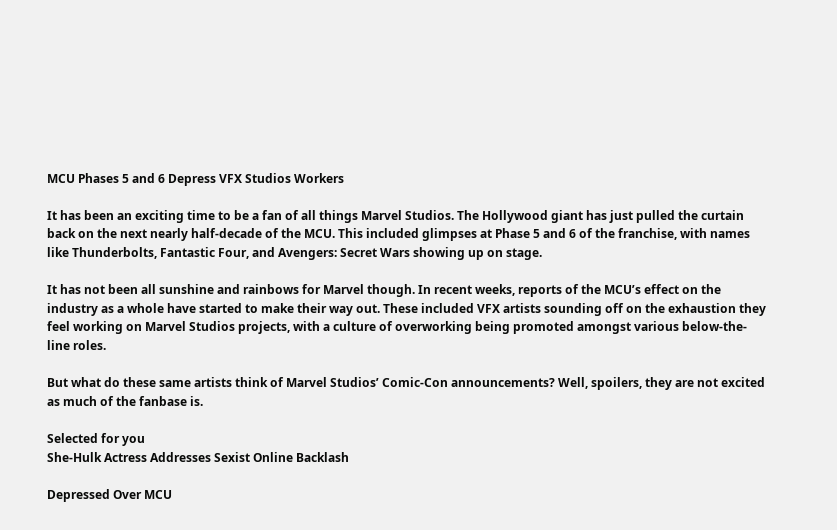MCU Phases 5 and 6 Depress VFX Studios Workers

It has been an exciting time to be a fan of all things Marvel Studios. The Hollywood giant has just pulled the curtain back on the next nearly half-decade of the MCU. This included glimpses at Phase 5 and 6 of the franchise, with names like Thunderbolts, Fantastic Four, and Avengers: Secret Wars showing up on stage.

It has not been all sunshine and rainbows for Marvel though. In recent weeks, reports of the MCU’s effect on the industry as a whole have started to make their way out. These included VFX artists sounding off on the exhaustion they feel working on Marvel Studios projects, with a culture of overworking being promoted amongst various below-the-line roles.

But what do these same artists think of Marvel Studios’ Comic-Con announcements? Well, spoilers, they are not excited as much of the fanbase is.

Selected for you
She-Hulk Actress Addresses Sexist Online Backlash

Depressed Over MCU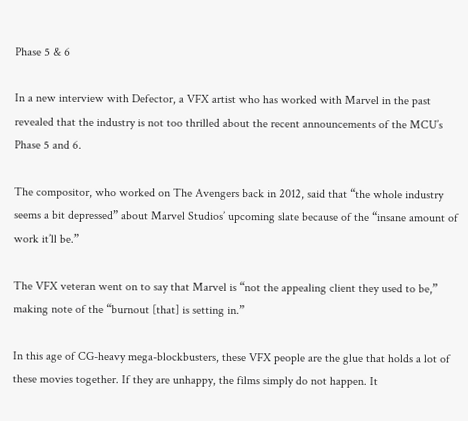Phase 5 & 6

In a new interview with Defector, a VFX artist who has worked with Marvel in the past revealed that the industry is not too thrilled about the recent announcements of the MCU’s Phase 5 and 6.

The compositor, who worked on The Avengers back in 2012, said that “the whole industry seems a bit depressed” about Marvel Studios’ upcoming slate because of the “insane amount of work it’ll be.”

The VFX veteran went on to say that Marvel is “not the appealing client they used to be,” making note of the “burnout [that] is setting in.”

In this age of CG-heavy mega-blockbusters, these VFX people are the glue that holds a lot of these movies together. If they are unhappy, the films simply do not happen. It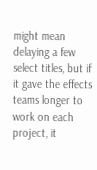might mean delaying a few select titles, but if it gave the effects teams longer to work on each project, it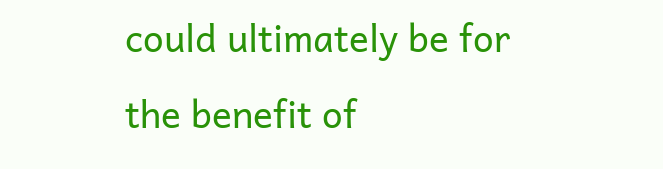could ultimately be for the benefit of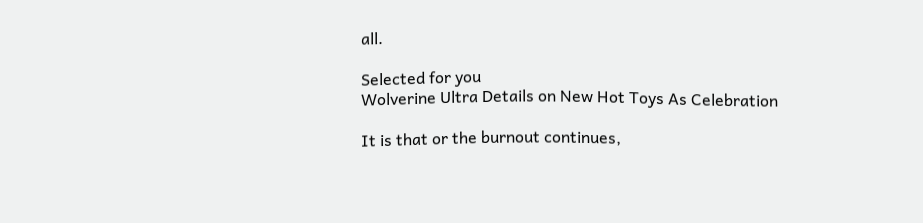all.

Selected for you
Wolverine Ultra Details on New Hot Toys As Celebration

It is that or the burnout continues,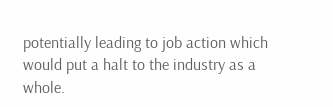potentially leading to job action which would put a halt to the industry as a whole.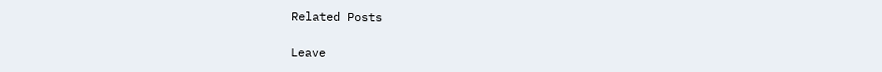Related Posts

Leave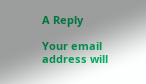A Reply

Your email address will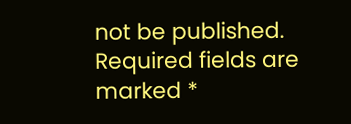not be published. Required fields are marked *